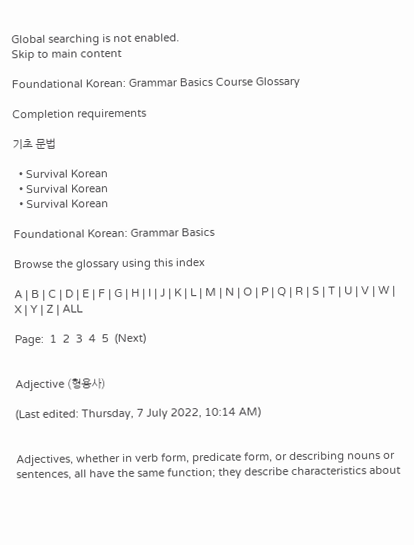Global searching is not enabled.
Skip to main content

Foundational Korean: Grammar Basics Course Glossary

Completion requirements

기초 문법

  • Survival Korean
  • Survival Korean
  • Survival Korean

Foundational Korean: Grammar Basics

Browse the glossary using this index

A | B | C | D | E | F | G | H | I | J | K | L | M | N | O | P | Q | R | S | T | U | V | W | X | Y | Z | ALL

Page:  1  2  3  4  5  (Next)


Adjective (형용사)

(Last edited: Thursday, 7 July 2022, 10:14 AM)


Adjectives, whether in verb form, predicate form, or describing nouns or sentences, all have the same function; they describe characteristics about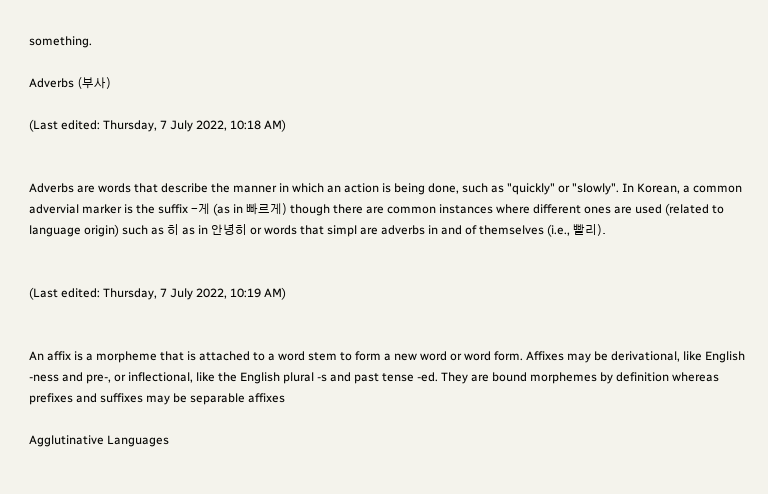something.

Adverbs (부사)

(Last edited: Thursday, 7 July 2022, 10:18 AM)


Adverbs are words that describe the manner in which an action is being done, such as "quickly" or "slowly". In Korean, a common advervial marker is the suffix -게 (as in 빠르게) though there are common instances where different ones are used (related to language origin) such as 히 as in 안녕히 or words that simpl are adverbs in and of themselves (i.e., 빨리).


(Last edited: Thursday, 7 July 2022, 10:19 AM)


An affix is a morpheme that is attached to a word stem to form a new word or word form. Affixes may be derivational, like English -ness and pre-, or inflectional, like the English plural -s and past tense -ed. They are bound morphemes by definition whereas prefixes and suffixes may be separable affixes

Agglutinative Languages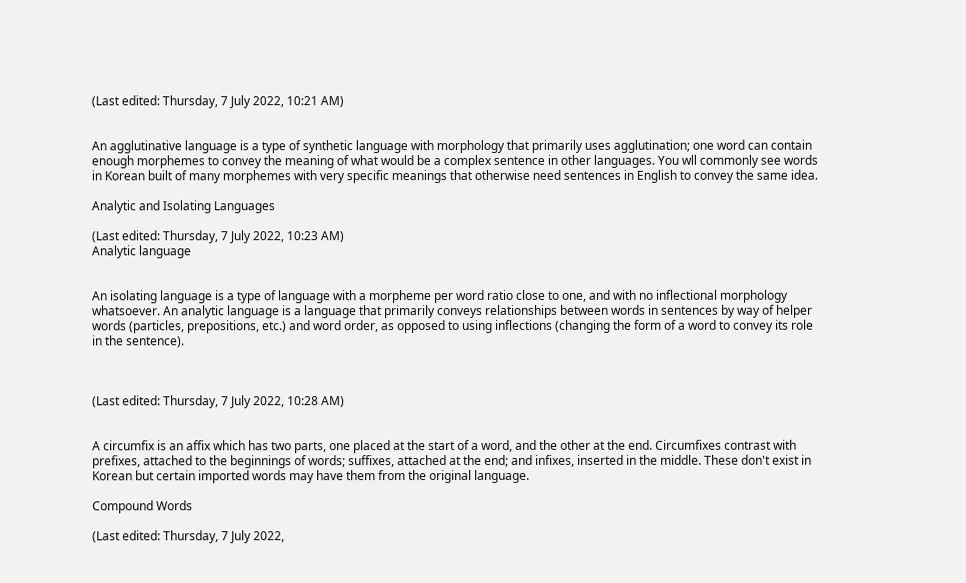(Last edited: Thursday, 7 July 2022, 10:21 AM)


An agglutinative language is a type of synthetic language with morphology that primarily uses agglutination; one word can contain enough morphemes to convey the meaning of what would be a complex sentence in other languages. You wll commonly see words in Korean built of many morphemes with very specific meanings that otherwise need sentences in English to convey the same idea.

Analytic and Isolating Languages

(Last edited: Thursday, 7 July 2022, 10:23 AM)
Analytic language


An isolating language is a type of language with a morpheme per word ratio close to one, and with no inflectional morphology whatsoever. An analytic language is a language that primarily conveys relationships between words in sentences by way of helper words (particles, prepositions, etc.) and word order, as opposed to using inflections (changing the form of a word to convey its role in the sentence).



(Last edited: Thursday, 7 July 2022, 10:28 AM)


A circumfix is an affix which has two parts, one placed at the start of a word, and the other at the end. Circumfixes contrast with prefixes, attached to the beginnings of words; suffixes, attached at the end; and infixes, inserted in the middle. These don't exist in Korean but certain imported words may have them from the original language.

Compound Words

(Last edited: Thursday, 7 July 2022,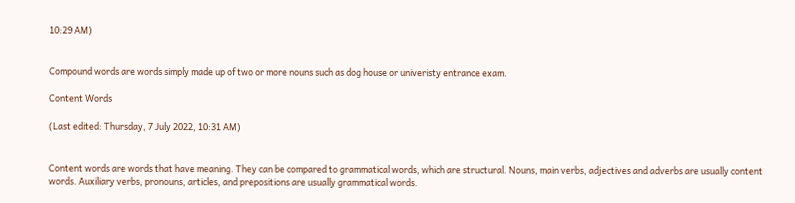10:29 AM)


Compound words are words simply made up of two or more nouns such as dog house or univeristy entrance exam.

Content Words

(Last edited: Thursday, 7 July 2022, 10:31 AM)


Content words are words that have meaning. They can be compared to grammatical words, which are structural. Nouns, main verbs, adjectives and adverbs are usually content words. Auxiliary verbs, pronouns, articles, and prepositions are usually grammatical words.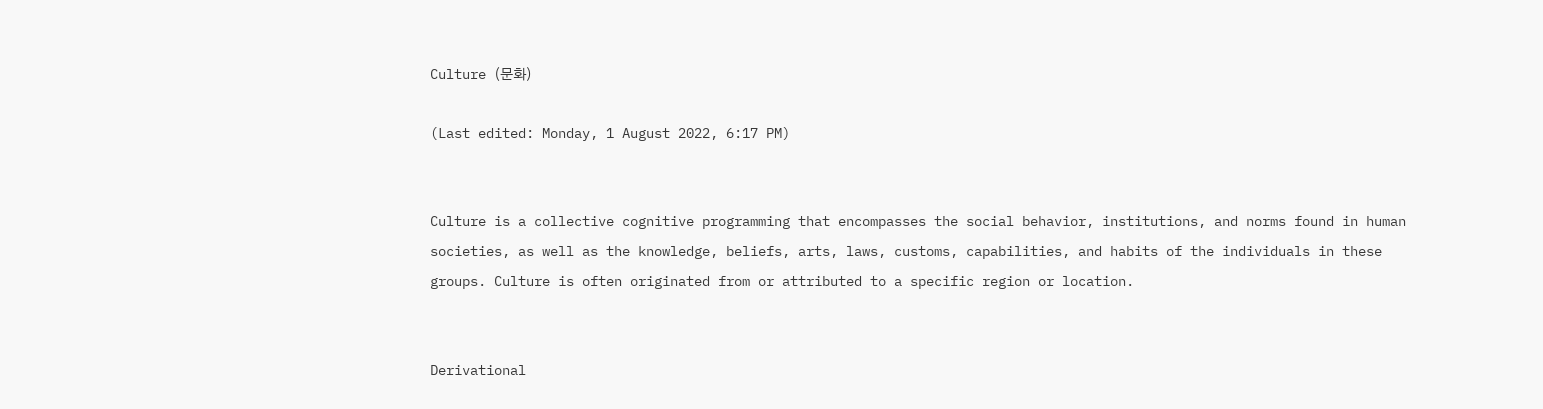Culture (문화)

(Last edited: Monday, 1 August 2022, 6:17 PM)


Culture is a collective cognitive programming that encompasses the social behavior, institutions, and norms found in human societies, as well as the knowledge, beliefs, arts, laws, customs, capabilities, and habits of the individuals in these groups. Culture is often originated from or attributed to a specific region or location.


Derivational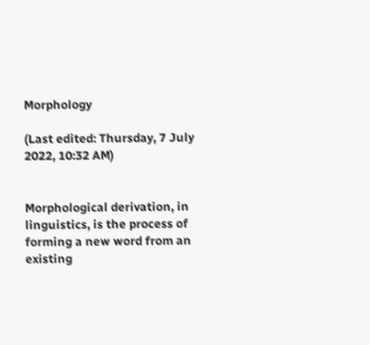Morphology

(Last edited: Thursday, 7 July 2022, 10:32 AM)


Morphological derivation, in linguistics, is the process of forming a new word from an existing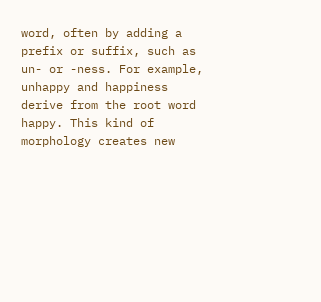word, often by adding a prefix or suffix, such as un- or -ness. For example, unhappy and happiness derive from the root word happy. This kind of morphology creates new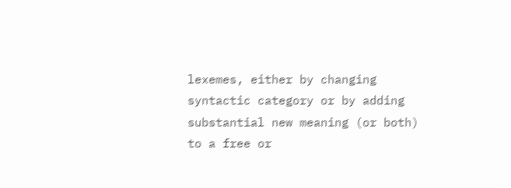lexemes, either by changing syntactic category or by adding substantial new meaning (or both) to a free or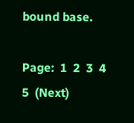bound base.

Page:  1  2  3  4  5  (Next)